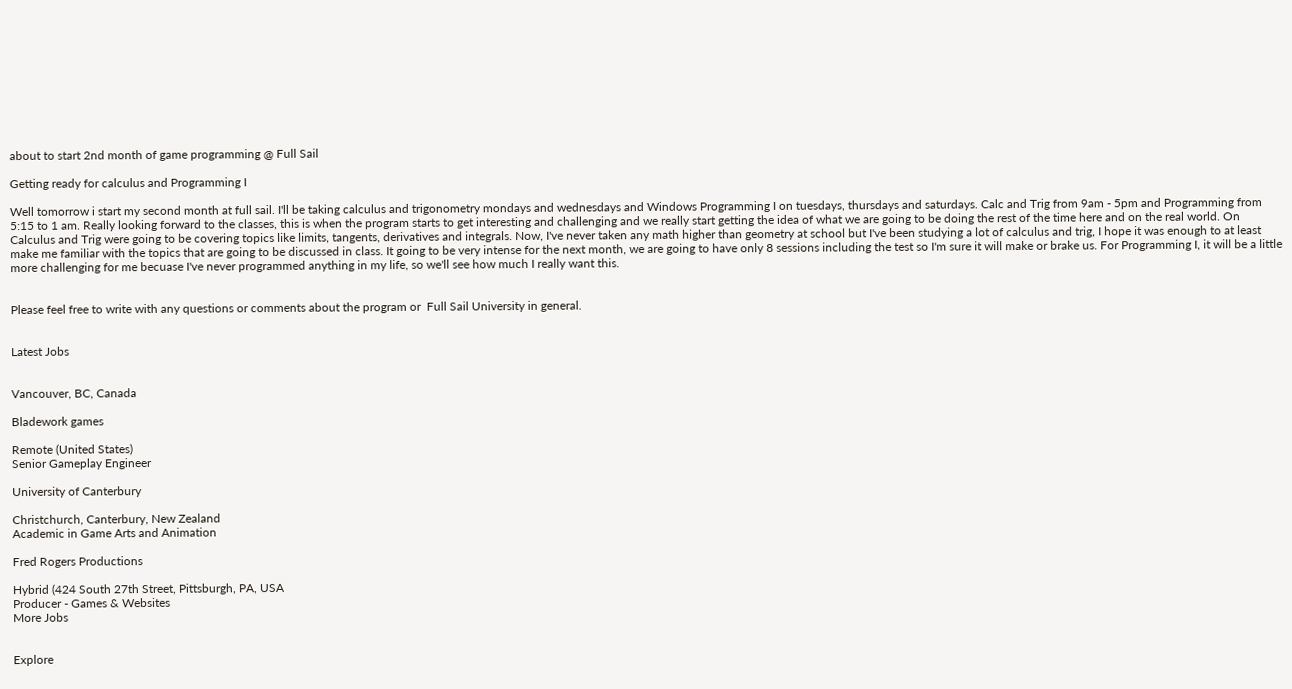about to start 2nd month of game programming @ Full Sail

Getting ready for calculus and Programming I

Well tomorrow i start my second month at full sail. I'll be taking calculus and trigonometry mondays and wednesdays and Windows Programming I on tuesdays, thursdays and saturdays. Calc and Trig from 9am - 5pm and Programming from 5:15 to 1 am. Really looking forward to the classes, this is when the program starts to get interesting and challenging and we really start getting the idea of what we are going to be doing the rest of the time here and on the real world. On Calculus and Trig were going to be covering topics like limits, tangents, derivatives and integrals. Now, I've never taken any math higher than geometry at school but I've been studying a lot of calculus and trig, I hope it was enough to at least make me familiar with the topics that are going to be discussed in class. It going to be very intense for the next month, we are going to have only 8 sessions including the test so I'm sure it will make or brake us. For Programming I, it will be a little more challenging for me becuase I've never programmed anything in my life, so we'll see how much I really want this.


Please feel free to write with any questions or comments about the program or  Full Sail University in general.


Latest Jobs


Vancouver, BC, Canada

Bladework games

Remote (United States)
Senior Gameplay Engineer

University of Canterbury

Christchurch, Canterbury, New Zealand
Academic in Game Arts and Animation

Fred Rogers Productions

Hybrid (424 South 27th Street, Pittsburgh, PA, USA
Producer - Games & Websites
More Jobs


Explore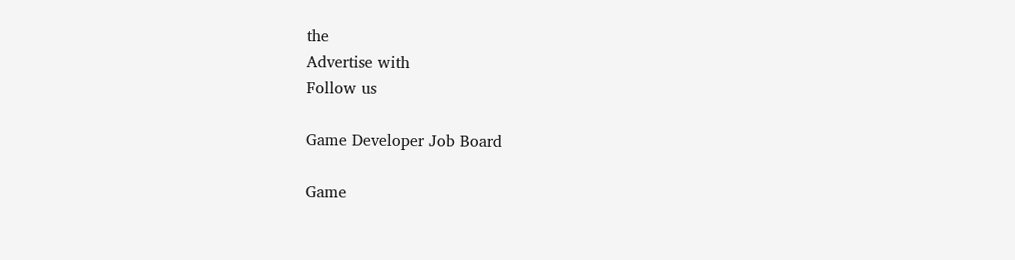the
Advertise with
Follow us

Game Developer Job Board

Game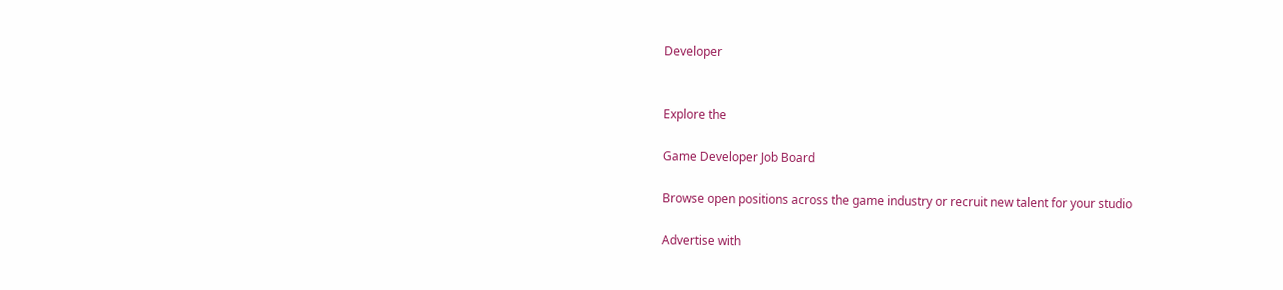Developer


Explore the

Game Developer Job Board

Browse open positions across the game industry or recruit new talent for your studio

Advertise with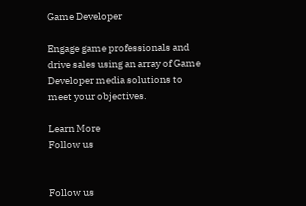Game Developer

Engage game professionals and drive sales using an array of Game Developer media solutions to meet your objectives.

Learn More
Follow us


Follow us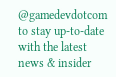@gamedevdotcom to stay up-to-date with the latest news & insider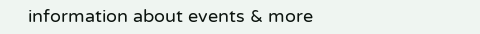information about events & more